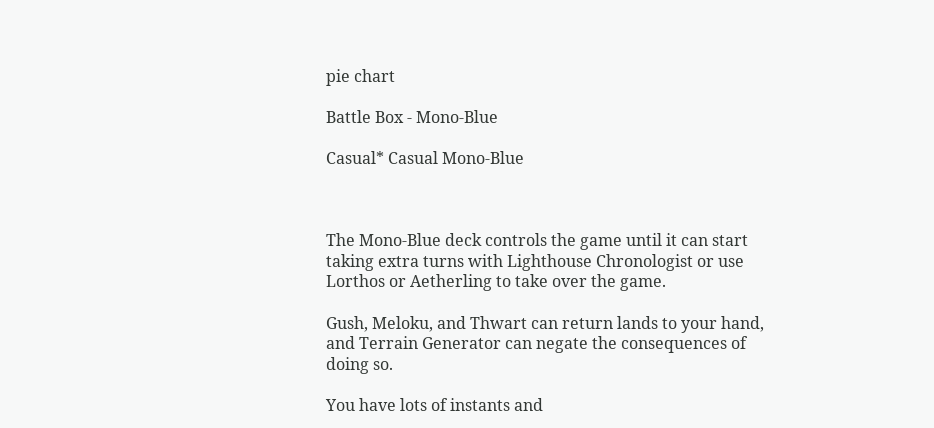pie chart

Battle Box - Mono-Blue

Casual* Casual Mono-Blue



The Mono-Blue deck controls the game until it can start taking extra turns with Lighthouse Chronologist or use Lorthos or Aetherling to take over the game.

Gush, Meloku, and Thwart can return lands to your hand, and Terrain Generator can negate the consequences of doing so.

You have lots of instants and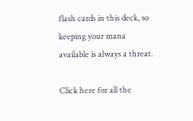flash cards in this deck, so keeping your mana available is always a threat.

Click here for all the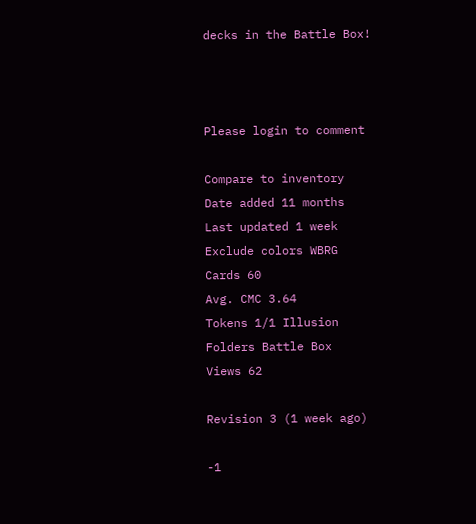decks in the Battle Box!



Please login to comment

Compare to inventory
Date added 11 months
Last updated 1 week
Exclude colors WBRG
Cards 60
Avg. CMC 3.64
Tokens 1/1 Illusion
Folders Battle Box
Views 62

Revision 3 (1 week ago)

-1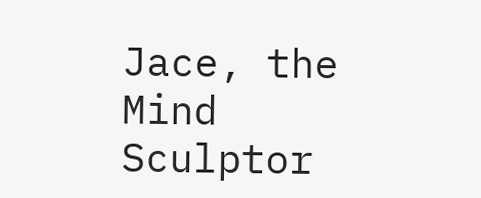Jace, the Mind Sculptor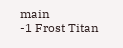main
-1 Frost Titan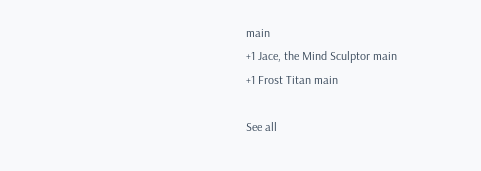main
+1 Jace, the Mind Sculptor main
+1 Frost Titan main

See all